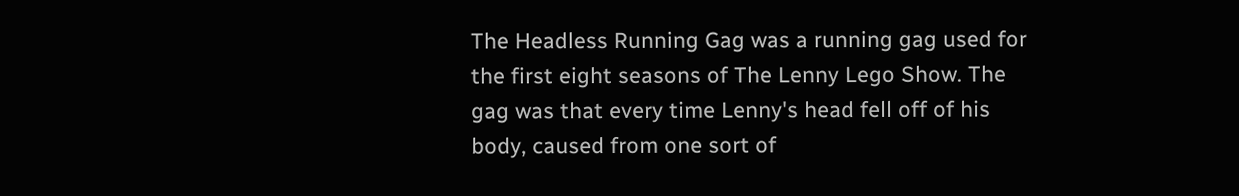The Headless Running Gag was a running gag used for the first eight seasons of The Lenny Lego Show. The gag was that every time Lenny's head fell off of his body, caused from one sort of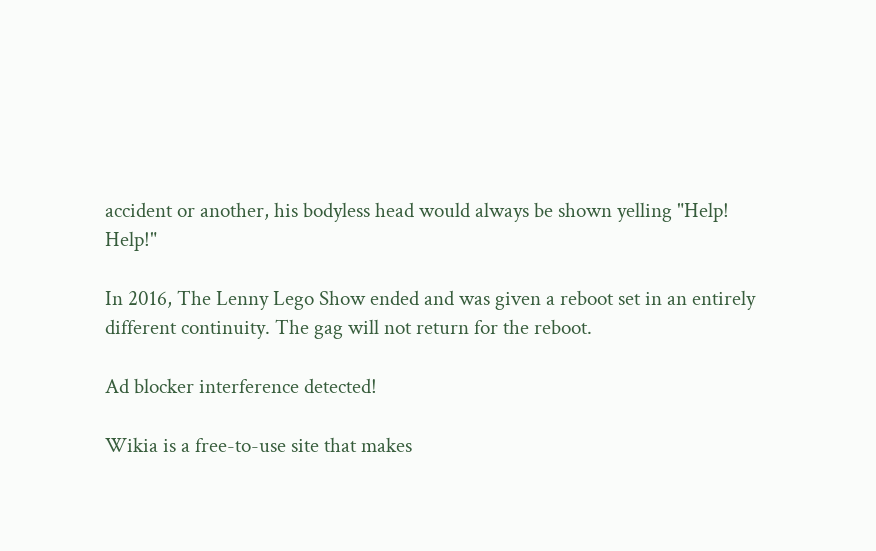accident or another, his bodyless head would always be shown yelling "Help! Help!"

In 2016, The Lenny Lego Show ended and was given a reboot set in an entirely different continuity. The gag will not return for the reboot.

Ad blocker interference detected!

Wikia is a free-to-use site that makes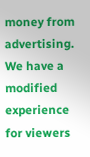money from advertising. We have a modified experience for viewers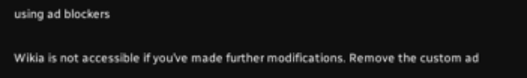using ad blockers

Wikia is not accessible if you’ve made further modifications. Remove the custom ad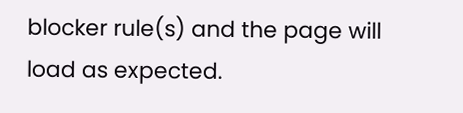blocker rule(s) and the page will load as expected.